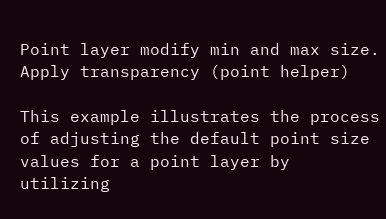Point layer modify min and max size. Apply transparency (point helper)

This example illustrates the process of adjusting the default point size values for a point layer by utilizing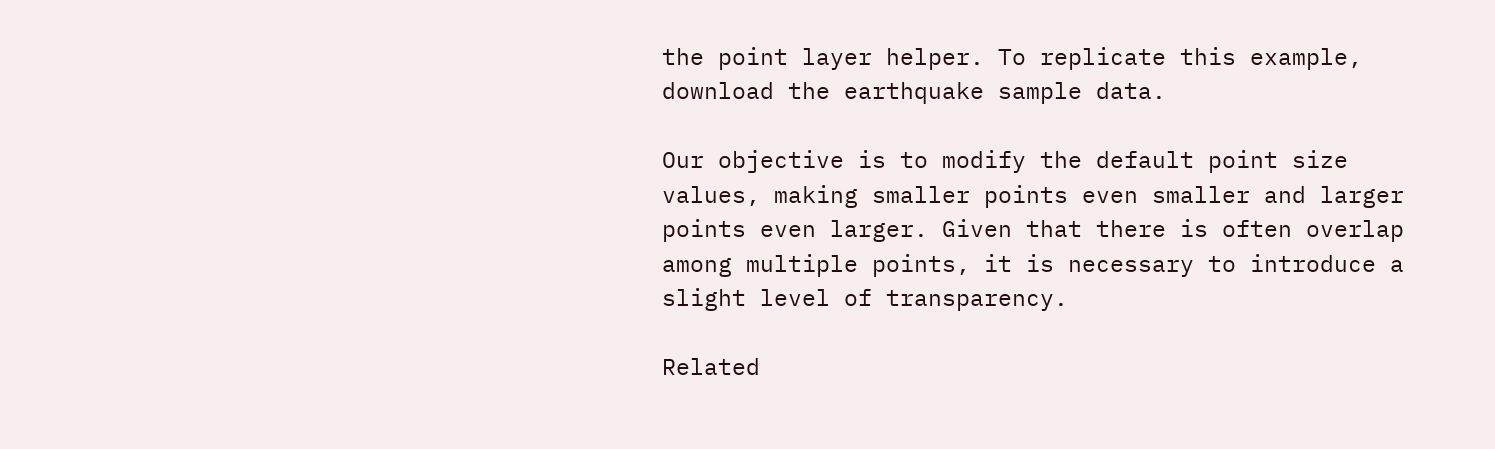the point layer helper. To replicate this example, download the earthquake sample data.

Our objective is to modify the default point size values, making smaller points even smaller and larger points even larger. Given that there is often overlap among multiple points, it is necessary to introduce a slight level of transparency.

Related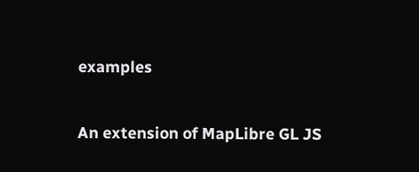examples

An extension of MapLibre GL JS